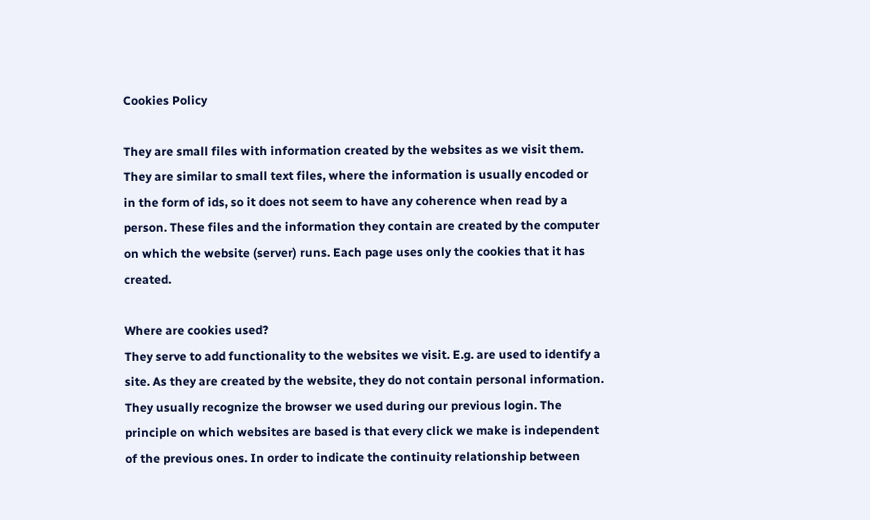Cookies Policy

They are small files with information created by the websites as we visit them. They are similar to small text files, where the information is usually encoded or in the form of ids, so it does not seem to have any coherence when read by a person. These files and the information they contain are created by the computer on which the website (server) runs. Each page uses only the cookies that it has created.

Where are cookies used?
They serve to add functionality to the websites we visit. E.g. are used to identify a site. As they are created by the website, they do not contain personal information.
They usually recognize the browser we used during our previous login. The principle on which websites are based is that every click we make is independent of the previous ones. In order to indicate the continuity relationship between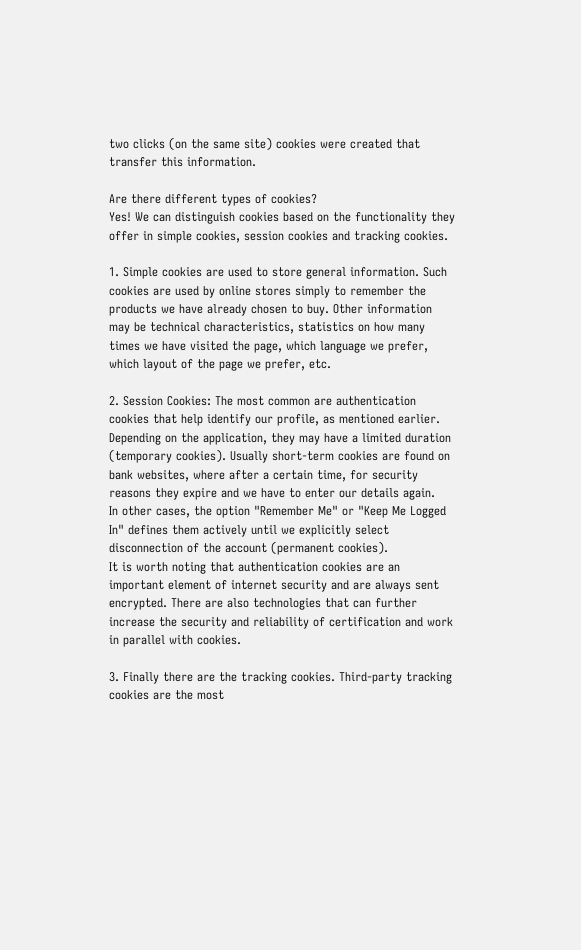two clicks (on the same site) cookies were created that transfer this information.

Are there different types of cookies?
Yes! We can distinguish cookies based on the functionality they offer in simple cookies, session cookies and tracking cookies.

1. Simple cookies are used to store general information. Such cookies are used by online stores simply to remember the products we have already chosen to buy. Other information may be technical characteristics, statistics on how many times we have visited the page, which language we prefer, which layout of the page we prefer, etc.

2. Session Cookies: The most common are authentication cookies that help identify our profile, as mentioned earlier. Depending on the application, they may have a limited duration (temporary cookies). Usually short-term cookies are found on bank websites, where after a certain time, for security reasons they expire and we have to enter our details again.
In other cases, the option "Remember Me" or "Keep Me Logged In" defines them actively until we explicitly select disconnection of the account (permanent cookies).
It is worth noting that authentication cookies are an important element of internet security and are always sent encrypted. There are also technologies that can further increase the security and reliability of certification and work in parallel with cookies.

3. Finally there are the tracking cookies. Third-party tracking cookies are the most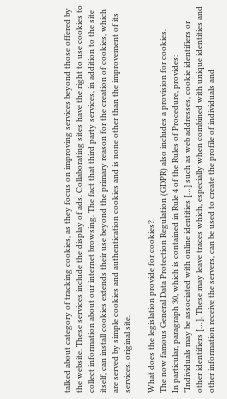talked about category of tracking cookies, as they focus on improving services beyond those offered by the website. These services include the display of ads. Collaborating sites have the right to use cookies to collect information about our internet browsing. The fact that third party services, in addition to the site itself, can install cookies extends their use beyond the primary reason for the creation of cookies, which are served by simple cookies and authentication cookies and is none other than the improvement of its services. original site.

What does the legislation provide for cookies?
The now famous General Data Protection Regulation (GDPR) also includes a provision for cookies.
In particular, paragraph 30, which is contained in Rule 4 of the Rules of Procedure, provides:
"Individuals may be associated with online identities […] such as web addresses, cookie identifiers or other identifiers […]. These may leave traces which, especially when combined with unique identities and other information receive the servers, can be used to create the profile of individuals and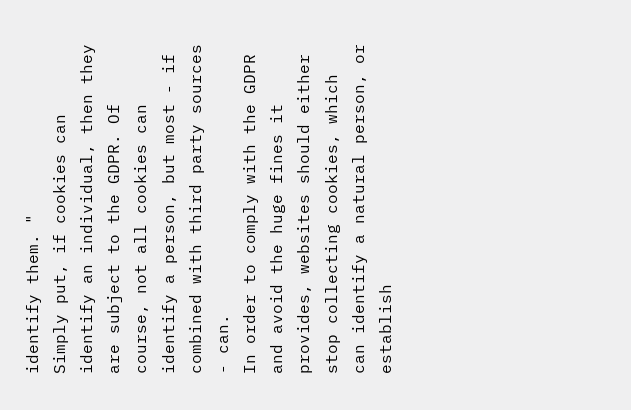identify them. "
Simply put, if cookies can identify an individual, then they are subject to the GDPR. Of course, not all cookies can identify a person, but most - if combined with third party sources - can.
In order to comply with the GDPR and avoid the huge fines it provides, websites should either stop collecting cookies, which can identify a natural person, or establish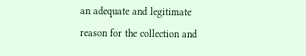an adequate and legitimate reason for the collection and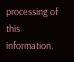processing of this information.